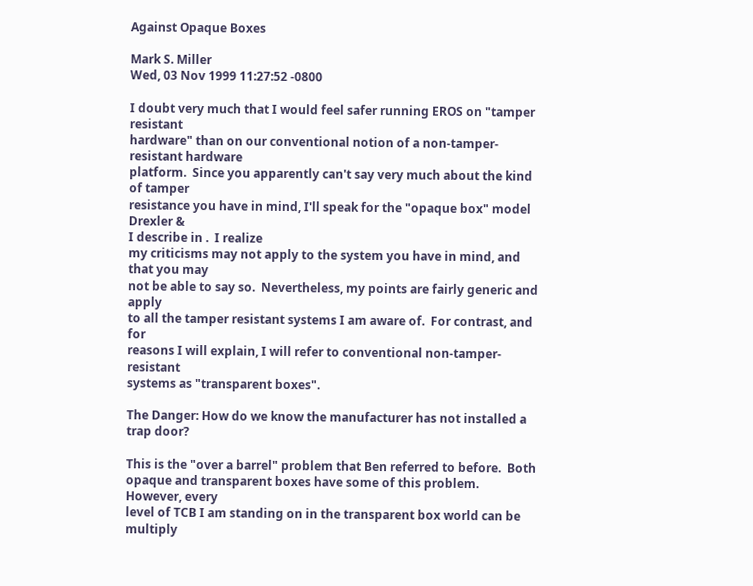Against Opaque Boxes

Mark S. Miller
Wed, 03 Nov 1999 11:27:52 -0800

I doubt very much that I would feel safer running EROS on "tamper resistant
hardware" than on our conventional notion of a non-tamper-resistant hardware
platform.  Since you apparently can't say very much about the kind of tamper
resistance you have in mind, I'll speak for the "opaque box" model Drexler &
I describe in .  I realize
my criticisms may not apply to the system you have in mind, and that you may
not be able to say so.  Nevertheless, my points are fairly generic and apply
to all the tamper resistant systems I am aware of.  For contrast, and for
reasons I will explain, I will refer to conventional non-tamper-resistant
systems as "transparent boxes".

The Danger: How do we know the manufacturer has not installed a trap door?

This is the "over a barrel" problem that Ben referred to before.  Both
opaque and transparent boxes have some of this problem.  However, every
level of TCB I am standing on in the transparent box world can be multiply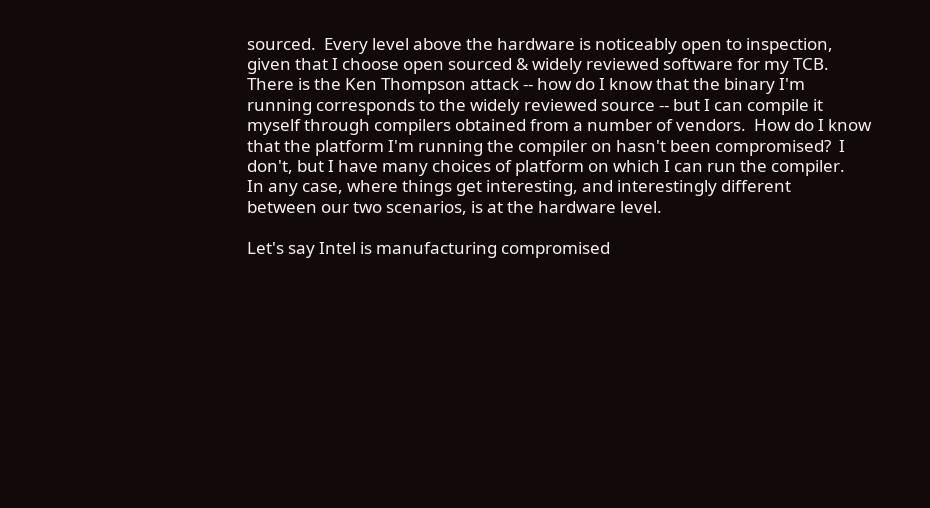sourced.  Every level above the hardware is noticeably open to inspection,
given that I choose open sourced & widely reviewed software for my TCB.
There is the Ken Thompson attack -- how do I know that the binary I'm
running corresponds to the widely reviewed source -- but I can compile it
myself through compilers obtained from a number of vendors.  How do I know
that the platform I'm running the compiler on hasn't been compromised?  I
don't, but I have many choices of platform on which I can run the compiler.
In any case, where things get interesting, and interestingly different
between our two scenarios, is at the hardware level.

Let's say Intel is manufacturing compromised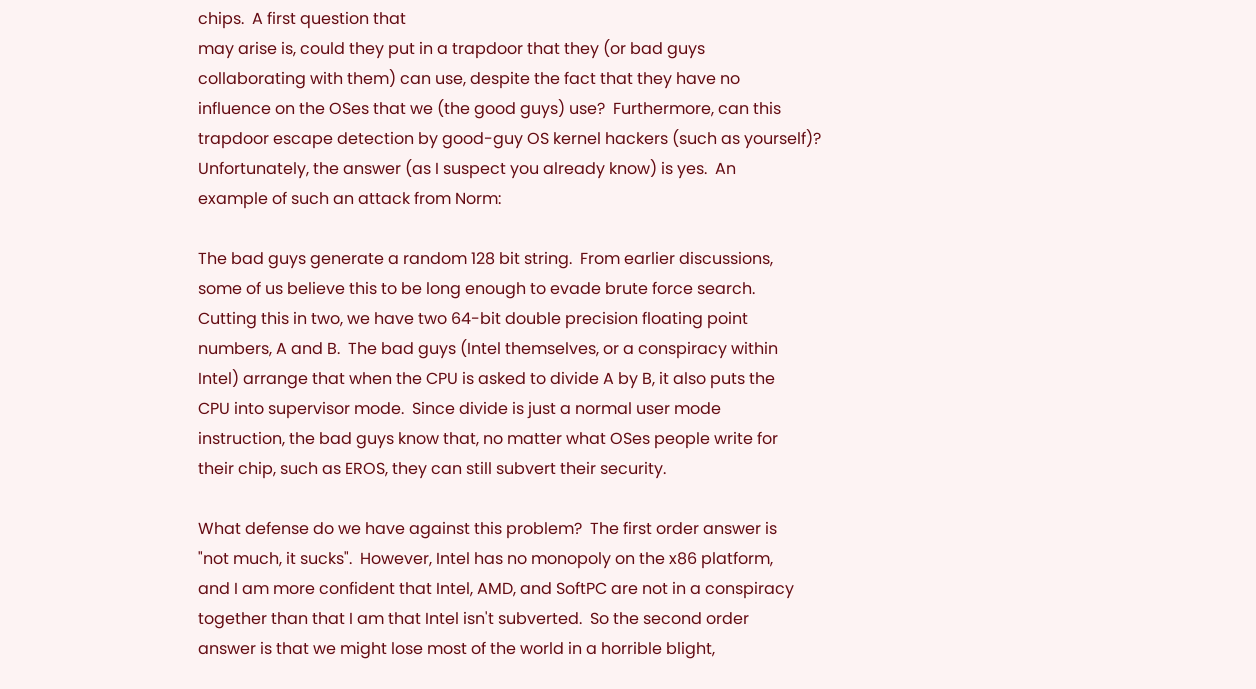chips.  A first question that
may arise is, could they put in a trapdoor that they (or bad guys
collaborating with them) can use, despite the fact that they have no
influence on the OSes that we (the good guys) use?  Furthermore, can this
trapdoor escape detection by good-guy OS kernel hackers (such as yourself)?
Unfortunately, the answer (as I suspect you already know) is yes.  An
example of such an attack from Norm:

The bad guys generate a random 128 bit string.  From earlier discussions,
some of us believe this to be long enough to evade brute force search.
Cutting this in two, we have two 64-bit double precision floating point
numbers, A and B.  The bad guys (Intel themselves, or a conspiracy within
Intel) arrange that when the CPU is asked to divide A by B, it also puts the
CPU into supervisor mode.  Since divide is just a normal user mode
instruction, the bad guys know that, no matter what OSes people write for
their chip, such as EROS, they can still subvert their security.

What defense do we have against this problem?  The first order answer is
"not much, it sucks".  However, Intel has no monopoly on the x86 platform,
and I am more confident that Intel, AMD, and SoftPC are not in a conspiracy
together than that I am that Intel isn't subverted.  So the second order
answer is that we might lose most of the world in a horrible blight,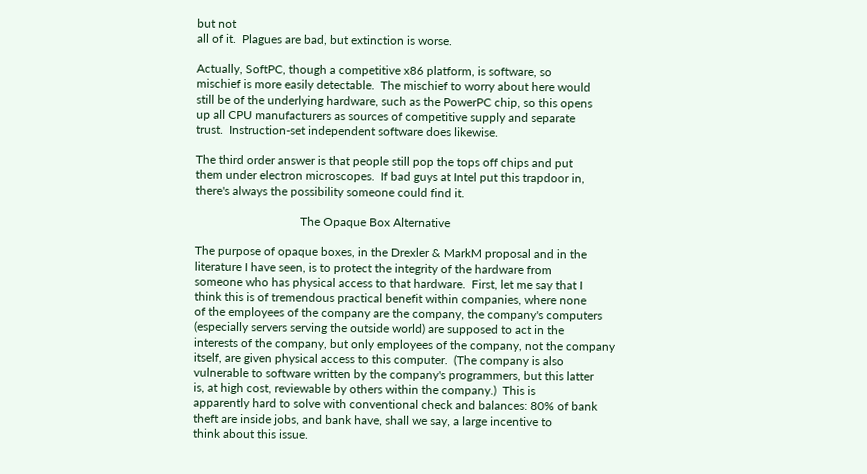but not
all of it.  Plagues are bad, but extinction is worse.

Actually, SoftPC, though a competitive x86 platform, is software, so
mischief is more easily detectable.  The mischief to worry about here would
still be of the underlying hardware, such as the PowerPC chip, so this opens
up all CPU manufacturers as sources of competitive supply and separate
trust.  Instruction-set independent software does likewise.

The third order answer is that people still pop the tops off chips and put
them under electron microscopes.  If bad guys at Intel put this trapdoor in,
there's always the possibility someone could find it.

                                   The Opaque Box Alternative

The purpose of opaque boxes, in the Drexler & MarkM proposal and in the
literature I have seen, is to protect the integrity of the hardware from
someone who has physical access to that hardware.  First, let me say that I
think this is of tremendous practical benefit within companies, where none
of the employees of the company are the company, the company's computers
(especially servers serving the outside world) are supposed to act in the
interests of the company, but only employees of the company, not the company
itself, are given physical access to this computer.  (The company is also
vulnerable to software written by the company's programmers, but this latter
is, at high cost, reviewable by others within the company.)  This is
apparently hard to solve with conventional check and balances: 80% of bank
theft are inside jobs, and bank have, shall we say, a large incentive to
think about this issue.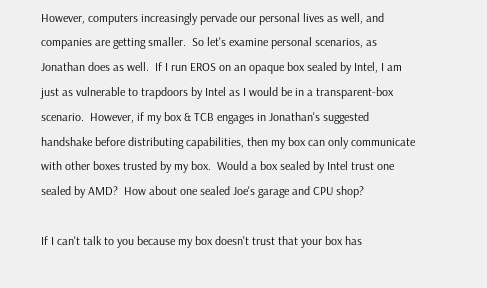However, computers increasingly pervade our personal lives as well, and
companies are getting smaller.  So let's examine personal scenarios, as
Jonathan does as well.  If I run EROS on an opaque box sealed by Intel, I am
just as vulnerable to trapdoors by Intel as I would be in a transparent-box
scenario.  However, if my box & TCB engages in Jonathan's suggested
handshake before distributing capabilities, then my box can only communicate
with other boxes trusted by my box.  Would a box sealed by Intel trust one
sealed by AMD?  How about one sealed Joe's garage and CPU shop?

If I can't talk to you because my box doesn't trust that your box has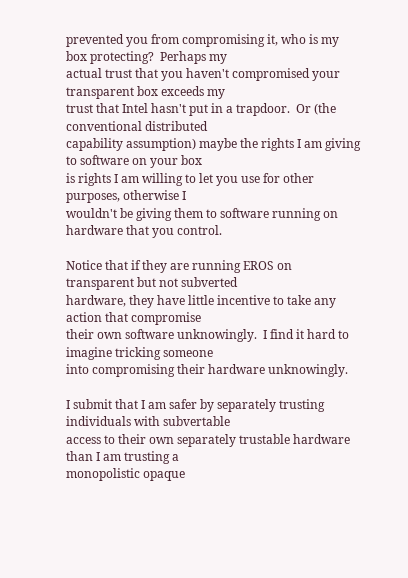prevented you from compromising it, who is my box protecting?  Perhaps my
actual trust that you haven't compromised your transparent box exceeds my
trust that Intel hasn't put in a trapdoor.  Or (the conventional distributed
capability assumption) maybe the rights I am giving to software on your box
is rights I am willing to let you use for other purposes, otherwise I
wouldn't be giving them to software running on hardware that you control.

Notice that if they are running EROS on transparent but not subverted
hardware, they have little incentive to take any action that compromise
their own software unknowingly.  I find it hard to imagine tricking someone
into compromising their hardware unknowingly.

I submit that I am safer by separately trusting individuals with subvertable
access to their own separately trustable hardware than I am trusting a
monopolistic opaque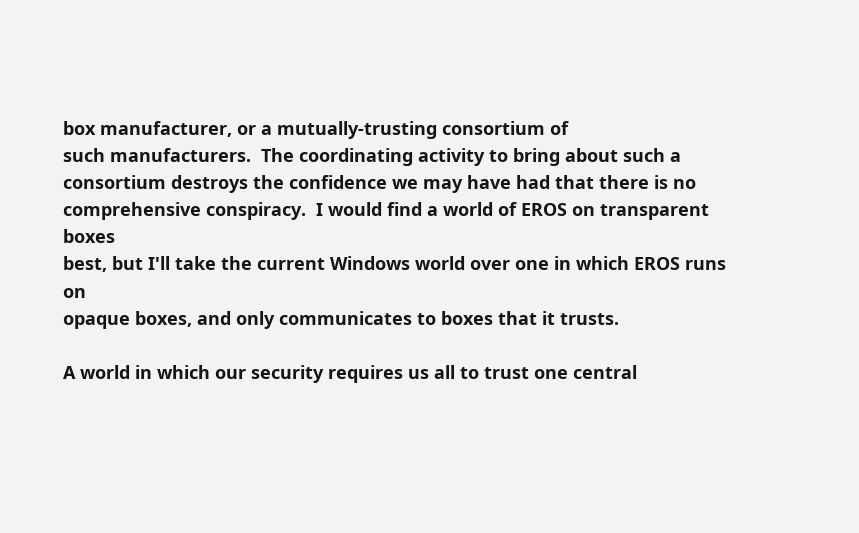box manufacturer, or a mutually-trusting consortium of
such manufacturers.  The coordinating activity to bring about such a
consortium destroys the confidence we may have had that there is no
comprehensive conspiracy.  I would find a world of EROS on transparent boxes
best, but I'll take the current Windows world over one in which EROS runs on
opaque boxes, and only communicates to boxes that it trusts.

A world in which our security requires us all to trust one central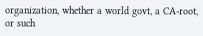organization, whether a world govt, a CA-root, or such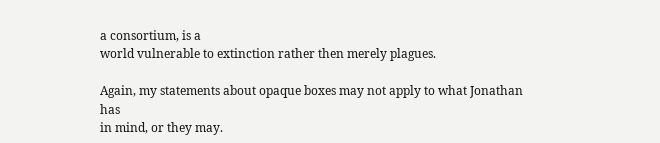a consortium, is a
world vulnerable to extinction rather then merely plagues.

Again, my statements about opaque boxes may not apply to what Jonathan has
in mind, or they may.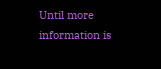Until more information is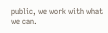public, we work with what
we can.